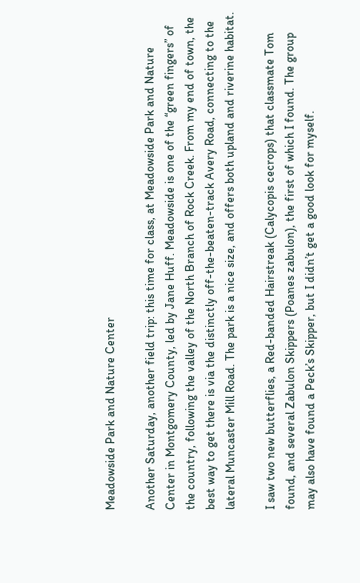Meadowside Park and Nature Center

Another Saturday, another field trip: this time for class, at Meadowside Park and Nature Center in Montgomery County, led by Jane Huff. Meadowside is one of the “green fingers” of the country, following the valley of the North Branch of Rock Creek. From my end of town, the best way to get there is via the distinctly off-the-beaten-track Avery Road, connecting to the lateral Muncaster Mill Road. The park is a nice size, and offers both upland and riverine habitat.

I saw two new butterflies, a Red-banded Hairstreak (Calycopis cecrops) that classmate Tom found, and several Zabulon Skippers (Poanes zabulon), the first of which I found. The group may also have found a Peck’s Skipper, but I didn’t get a good look for myself.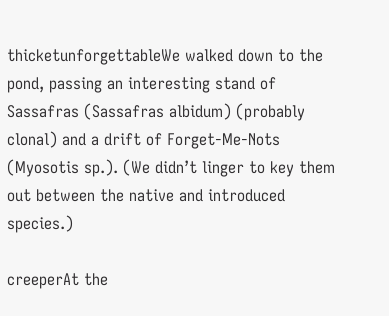thicketunforgettableWe walked down to the pond, passing an interesting stand of Sassafras (Sassafras albidum) (probably clonal) and a drift of Forget-Me-Nots (Myosotis sp.). (We didn’t linger to key them out between the native and introduced species.)

creeperAt the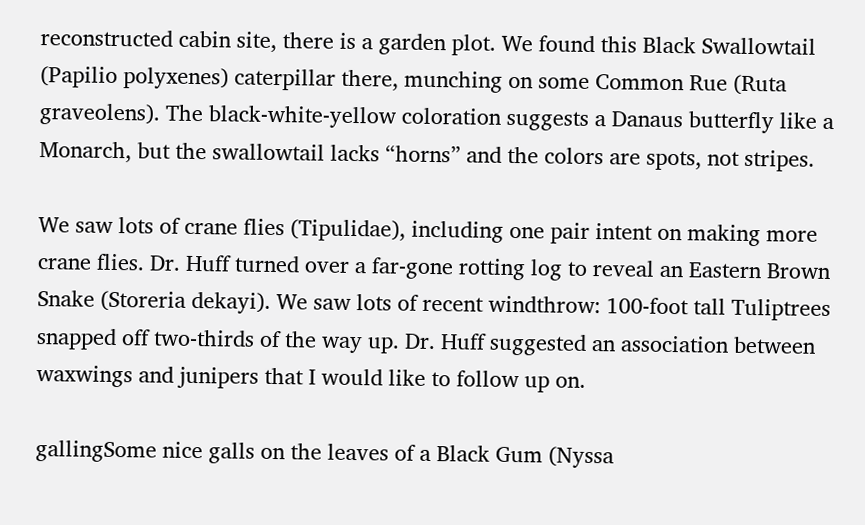reconstructed cabin site, there is a garden plot. We found this Black Swallowtail (Papilio polyxenes) caterpillar there, munching on some Common Rue (Ruta graveolens). The black-white-yellow coloration suggests a Danaus butterfly like a Monarch, but the swallowtail lacks “horns” and the colors are spots, not stripes.

We saw lots of crane flies (Tipulidae), including one pair intent on making more crane flies. Dr. Huff turned over a far-gone rotting log to reveal an Eastern Brown Snake (Storeria dekayi). We saw lots of recent windthrow: 100-foot tall Tuliptrees snapped off two-thirds of the way up. Dr. Huff suggested an association between waxwings and junipers that I would like to follow up on.

gallingSome nice galls on the leaves of a Black Gum (Nyssa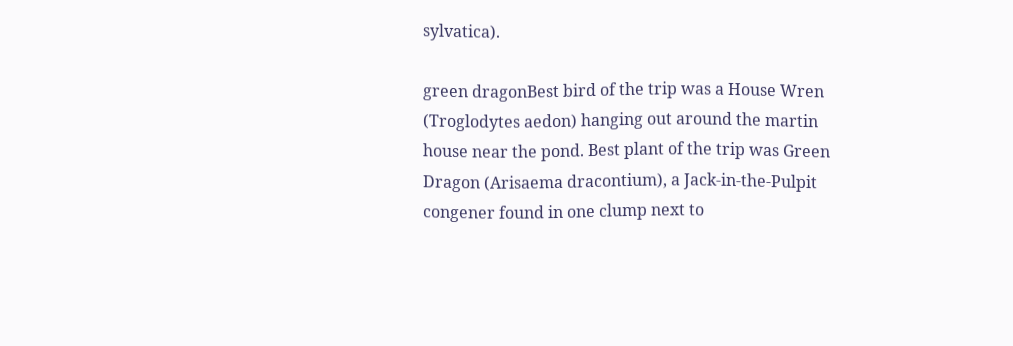sylvatica).

green dragonBest bird of the trip was a House Wren (Troglodytes aedon) hanging out around the martin house near the pond. Best plant of the trip was Green Dragon (Arisaema dracontium), a Jack-in-the-Pulpit congener found in one clump next to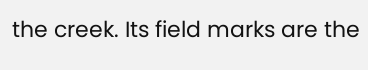the creek. Its field marks are the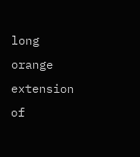long orange extension of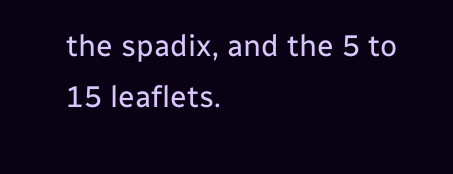the spadix, and the 5 to 15 leaflets.